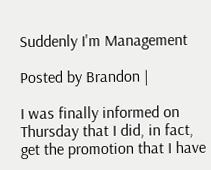Suddenly I'm Management

Posted by Brandon |

I was finally informed on Thursday that I did, in fact, get the promotion that I have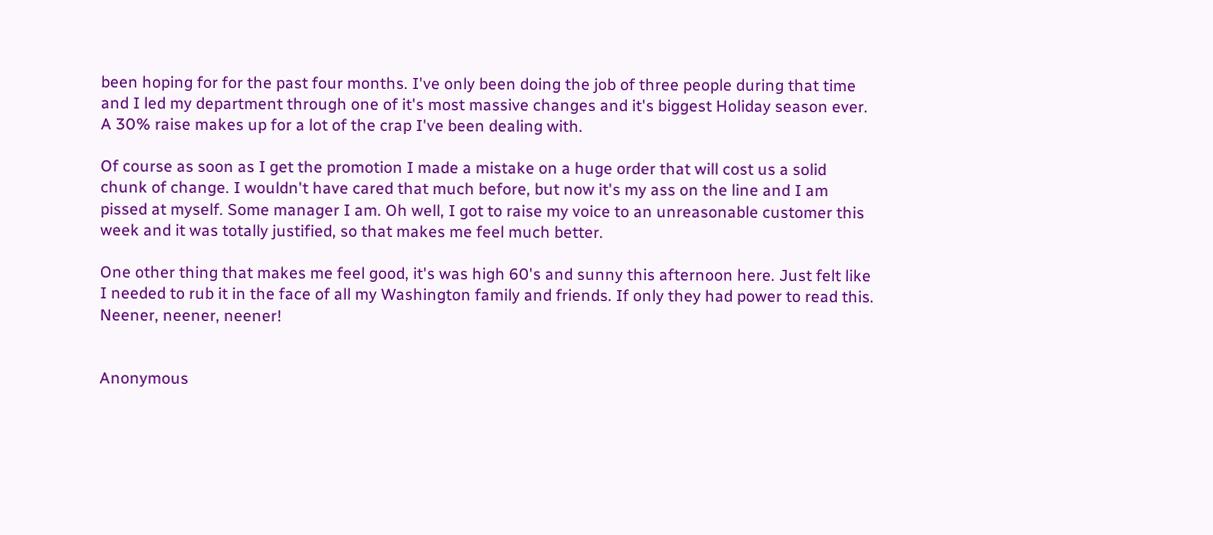been hoping for for the past four months. I've only been doing the job of three people during that time and I led my department through one of it's most massive changes and it's biggest Holiday season ever. A 30% raise makes up for a lot of the crap I've been dealing with.

Of course as soon as I get the promotion I made a mistake on a huge order that will cost us a solid chunk of change. I wouldn't have cared that much before, but now it's my ass on the line and I am pissed at myself. Some manager I am. Oh well, I got to raise my voice to an unreasonable customer this week and it was totally justified, so that makes me feel much better.

One other thing that makes me feel good, it's was high 60's and sunny this afternoon here. Just felt like I needed to rub it in the face of all my Washington family and friends. If only they had power to read this. Neener, neener, neener!


Anonymous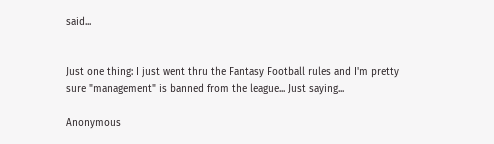said...


Just one thing: I just went thru the Fantasy Football rules and I'm pretty sure "management" is banned from the league... Just saying...

Anonymous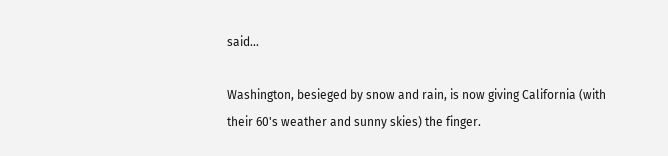said...

Washington, besieged by snow and rain, is now giving California (with their 60's weather and sunny skies) the finger.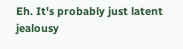Eh. It's probably just latent jealousy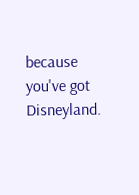because you've got Disneyland.